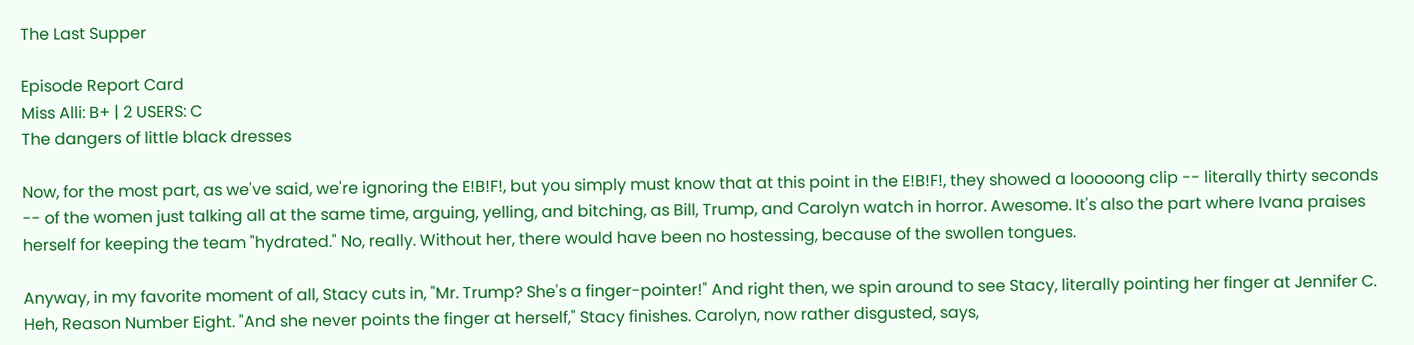The Last Supper

Episode Report Card
Miss Alli: B+ | 2 USERS: C
The dangers of little black dresses

Now, for the most part, as we've said, we're ignoring the E!B!F!, but you simply must know that at this point in the E!B!F!, they showed a looooong clip -- literally thirty seconds -- of the women just talking all at the same time, arguing, yelling, and bitching, as Bill, Trump, and Carolyn watch in horror. Awesome. It's also the part where Ivana praises herself for keeping the team "hydrated." No, really. Without her, there would have been no hostessing, because of the swollen tongues.

Anyway, in my favorite moment of all, Stacy cuts in, "Mr. Trump? She's a finger-pointer!" And right then, we spin around to see Stacy, literally pointing her finger at Jennifer C. Heh, Reason Number Eight. "And she never points the finger at herself," Stacy finishes. Carolyn, now rather disgusted, says,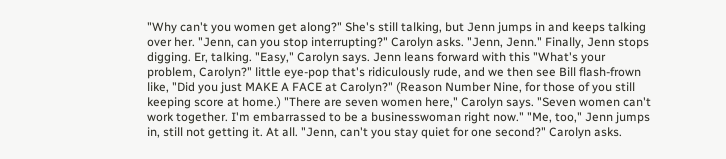"Why can't you women get along?" She's still talking, but Jenn jumps in and keeps talking over her. "Jenn, can you stop interrupting?" Carolyn asks. "Jenn, Jenn." Finally, Jenn stops digging. Er, talking. "Easy," Carolyn says. Jenn leans forward with this "What's your problem, Carolyn?" little eye-pop that's ridiculously rude, and we then see Bill flash-frown like, "Did you just MAKE A FACE at Carolyn?" (Reason Number Nine, for those of you still keeping score at home.) "There are seven women here," Carolyn says. "Seven women can't work together. I'm embarrassed to be a businesswoman right now." "Me, too," Jenn jumps in, still not getting it. At all. "Jenn, can't you stay quiet for one second?" Carolyn asks.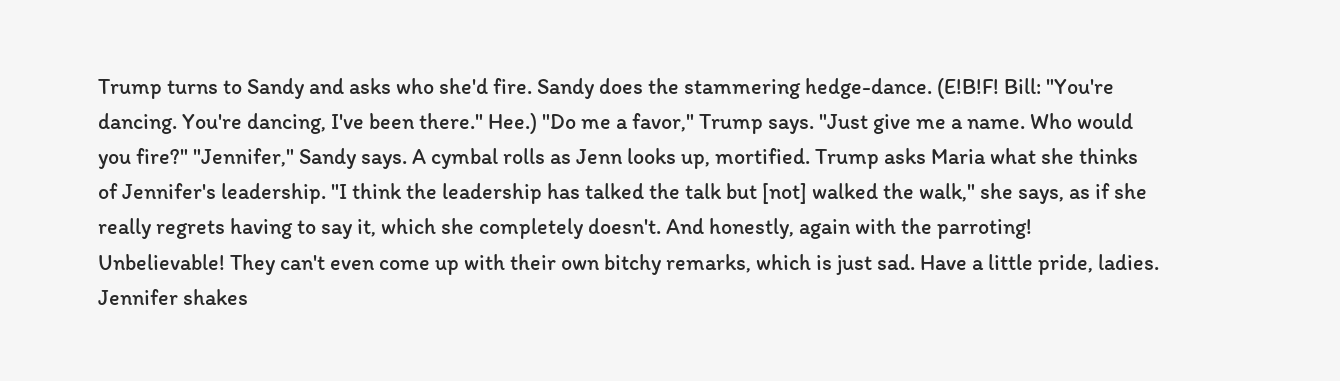Trump turns to Sandy and asks who she'd fire. Sandy does the stammering hedge-dance. (E!B!F! Bill: "You're dancing. You're dancing, I've been there." Hee.) "Do me a favor," Trump says. "Just give me a name. Who would you fire?" "Jennifer," Sandy says. A cymbal rolls as Jenn looks up, mortified. Trump asks Maria what she thinks of Jennifer's leadership. "I think the leadership has talked the talk but [not] walked the walk," she says, as if she really regrets having to say it, which she completely doesn't. And honestly, again with the parroting! Unbelievable! They can't even come up with their own bitchy remarks, which is just sad. Have a little pride, ladies. Jennifer shakes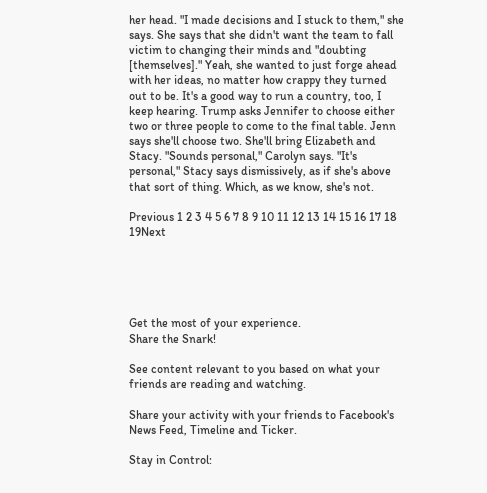her head. "I made decisions and I stuck to them," she says. She says that she didn't want the team to fall victim to changing their minds and "doubting [themselves]." Yeah, she wanted to just forge ahead with her ideas, no matter how crappy they turned out to be. It's a good way to run a country, too, I keep hearing. Trump asks Jennifer to choose either two or three people to come to the final table. Jenn says she'll choose two. She'll bring Elizabeth and Stacy. "Sounds personal," Carolyn says. "It's personal," Stacy says dismissively, as if she's above that sort of thing. Which, as we know, she's not.

Previous 1 2 3 4 5 6 7 8 9 10 11 12 13 14 15 16 17 18 19Next





Get the most of your experience.
Share the Snark!

See content relevant to you based on what your friends are reading and watching.

Share your activity with your friends to Facebook's News Feed, Timeline and Ticker.

Stay in Control: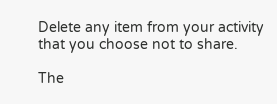Delete any item from your activity that you choose not to share.

The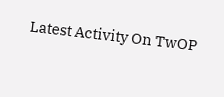Latest Activity On TwOP